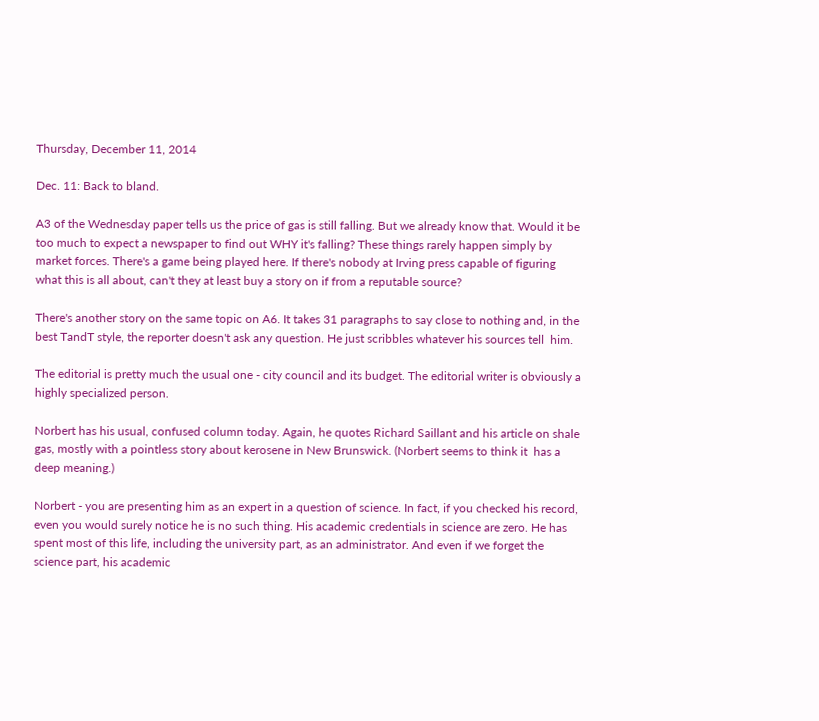Thursday, December 11, 2014

Dec. 11: Back to bland.

A3 of the Wednesday paper tells us the price of gas is still falling. But we already know that. Would it be too much to expect a newspaper to find out WHY it's falling? These things rarely happen simply by market forces. There's a game being played here. If there's nobody at Irving press capable of figuring what this is all about, can't they at least buy a story on if from a reputable source?

There's another story on the same topic on A6. It takes 31 paragraphs to say close to nothing and, in the best TandT style, the reporter doesn't ask any question. He just scribbles whatever his sources tell  him.

The editorial is pretty much the usual one - city council and its budget. The editorial writer is obviously a highly specialized person.

Norbert has his usual, confused column today. Again, he quotes Richard Saillant and his article on shale gas, mostly with a pointless story about kerosene in New Brunswick. (Norbert seems to think it  has a deep meaning.)

Norbert - you are presenting him as an expert in a question of science. In fact, if you checked his record, even you would surely notice he is no such thing. His academic credentials in science are zero. He has spent most of this life, including the university part, as an administrator. And even if we forget the science part, his academic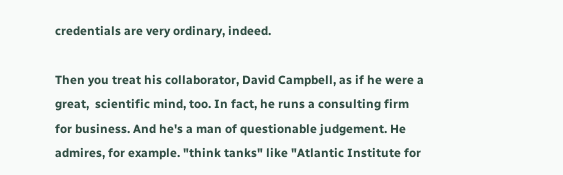credentials are very ordinary, indeed.

Then you treat his collaborator, David Campbell, as if he were a great,  scientific mind, too. In fact, he runs a consulting firm for business. And he's a man of questionable judgement. He admires, for example. "think tanks" like "Atlantic Institute for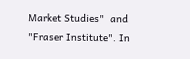Market Studies"  and "Fraser Institute". In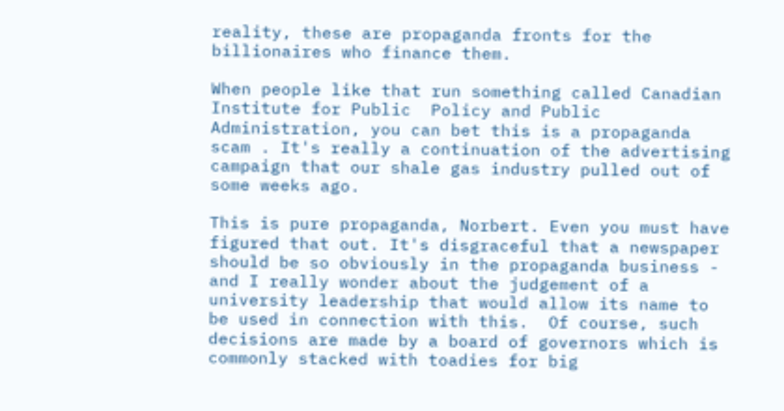reality, these are propaganda fronts for the billionaires who finance them.

When people like that run something called Canadian Institute for Public  Policy and Public Administration, you can bet this is a propaganda scam . It's really a continuation of the advertising campaign that our shale gas industry pulled out of some weeks ago.

This is pure propaganda, Norbert. Even you must have figured that out. It's disgraceful that a newspaper should be so obviously in the propaganda business - and I really wonder about the judgement of a university leadership that would allow its name to be used in connection with this.  Of course, such decisions are made by a board of governors which is commonly stacked with toadies for big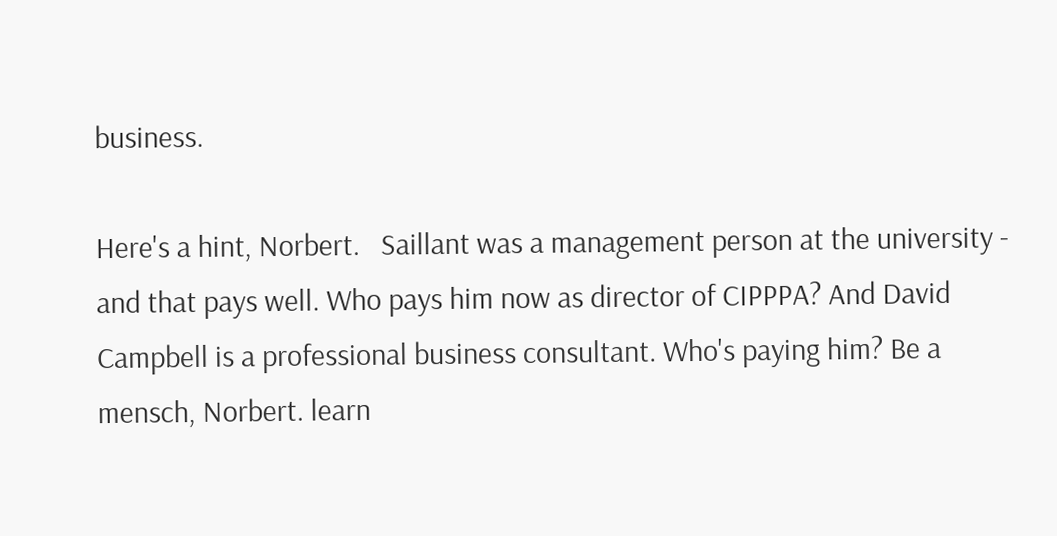business.

Here's a hint, Norbert.   Saillant was a management person at the university - and that pays well. Who pays him now as director of CIPPPA? And David Campbell is a professional business consultant. Who's paying him? Be a mensch, Norbert. learn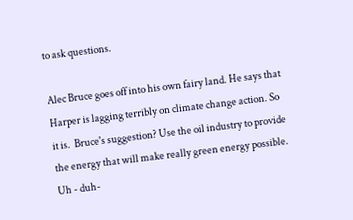to ask questions.

Alec Bruce goes off into his own fairy land. He says that Harper is lagging terribly on climate change action. So it is.  Bruce's suggestion? Use the oil industry to provide the energy that will make really green energy possible. Uh - duh-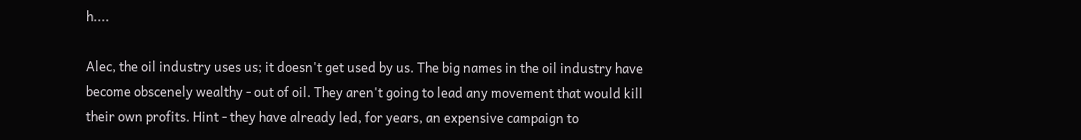h....

Alec, the oil industry uses us; it doesn't get used by us. The big names in the oil industry have become obscenely wealthy - out of oil. They aren't going to lead any movement that would kill their own profits. Hint - they have already led, for years, an expensive campaign to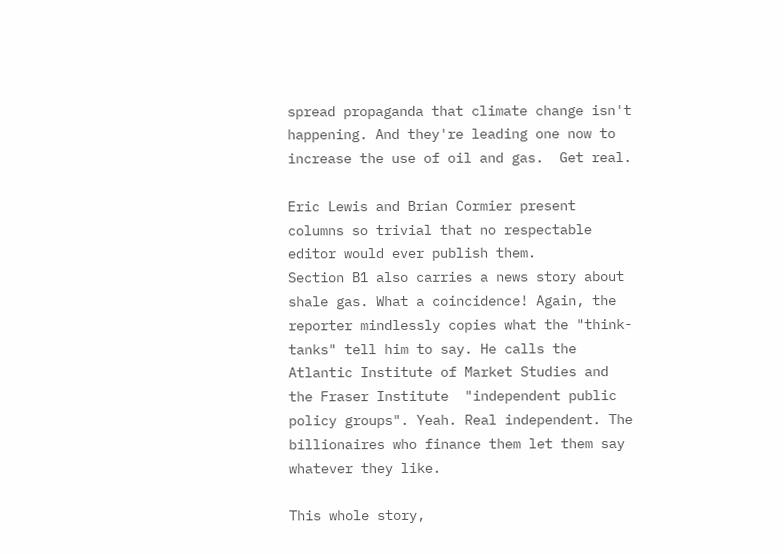spread propaganda that climate change isn't happening. And they're leading one now to increase the use of oil and gas.  Get real.

Eric Lewis and Brian Cormier present columns so trivial that no respectable editor would ever publish them.
Section B1 also carries a news story about shale gas. What a coincidence! Again, the reporter mindlessly copies what the "think-tanks" tell him to say. He calls the Atlantic Institute of Market Studies and the Fraser Institute  "independent public policy groups". Yeah. Real independent. The billionaires who finance them let them say whatever they like.

This whole story,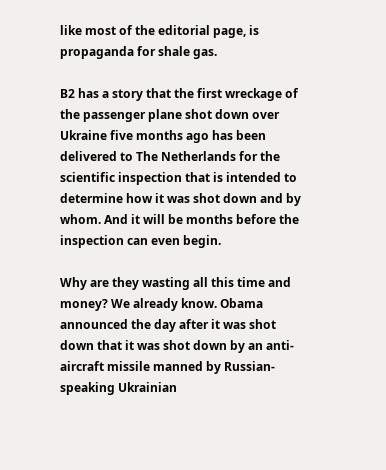like most of the editorial page, is propaganda for shale gas.

B2 has a story that the first wreckage of the passenger plane shot down over Ukraine five months ago has been delivered to The Netherlands for the scientific inspection that is intended to determine how it was shot down and by whom. And it will be months before the inspection can even begin.

Why are they wasting all this time and money? We already know. Obama announced the day after it was shot down that it was shot down by an anti-aircraft missile manned by Russian-speaking Ukrainian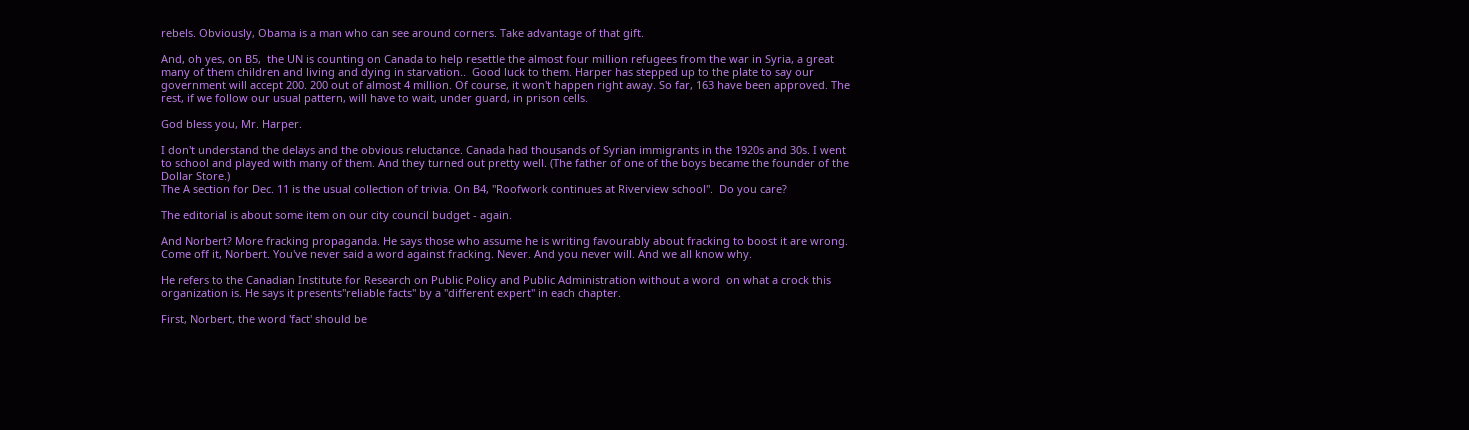rebels. Obviously, Obama is a man who can see around corners. Take advantage of that gift.

And, oh yes, on B5,  the UN is counting on Canada to help resettle the almost four million refugees from the war in Syria, a great many of them children and living and dying in starvation..  Good luck to them. Harper has stepped up to the plate to say our government will accept 200. 200 out of almost 4 million. Of course, it won't happen right away. So far, 163 have been approved. The rest, if we follow our usual pattern, will have to wait, under guard, in prison cells.

God bless you, Mr. Harper.

I don't understand the delays and the obvious reluctance. Canada had thousands of Syrian immigrants in the 1920s and 30s. I went to school and played with many of them. And they turned out pretty well. (The father of one of the boys became the founder of the Dollar Store.)
The A section for Dec. 11 is the usual collection of trivia. On B4, "Roofwork continues at Riverview school".  Do you care?

The editorial is about some item on our city council budget - again.

And Norbert? More fracking propaganda. He says those who assume he is writing favourably about fracking to boost it are wrong. Come off it, Norbert. You've never said a word against fracking. Never. And you never will. And we all know why.

He refers to the Canadian Institute for Research on Public Policy and Public Administration without a word  on what a crock this organization is. He says it presents"reliable facts" by a "different expert" in each chapter.

First, Norbert, the word 'fact' should be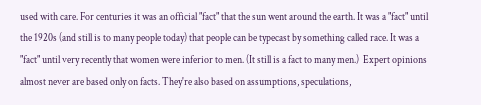used with care. For centuries it was an official "fact" that the sun went around the earth. It was a "fact" until the 1920s (and still is to many people today) that people can be typecast by something called race. It was a "fact" until very recently that women were inferior to men. (It still is a fact to many men.)  Expert opinions almost never are based only on facts. They're also based on assumptions, speculations,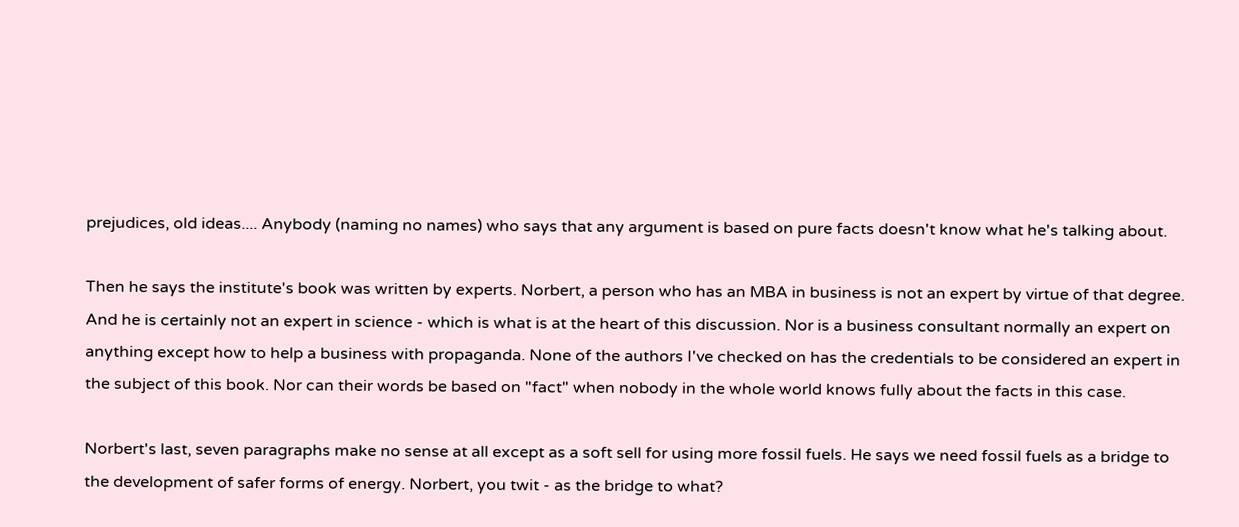prejudices, old ideas.... Anybody (naming no names) who says that any argument is based on pure facts doesn't know what he's talking about.

Then he says the institute's book was written by experts. Norbert, a person who has an MBA in business is not an expert by virtue of that degree. And he is certainly not an expert in science - which is what is at the heart of this discussion. Nor is a business consultant normally an expert on anything except how to help a business with propaganda. None of the authors I've checked on has the credentials to be considered an expert in the subject of this book. Nor can their words be based on "fact" when nobody in the whole world knows fully about the facts in this case.

Norbert's last, seven paragraphs make no sense at all except as a soft sell for using more fossil fuels. He says we need fossil fuels as a bridge to the development of safer forms of energy. Norbert, you twit - as the bridge to what?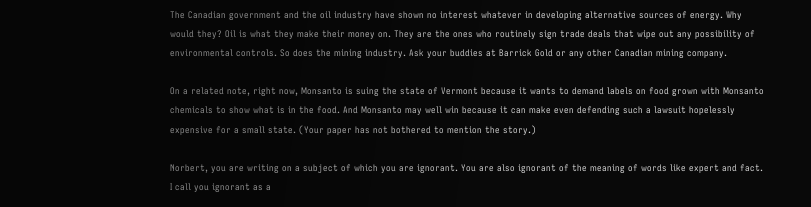The Canadian government and the oil industry have shown no interest whatever in developing alternative sources of energy. Why would they? Oil is what they make their money on. They are the ones who routinely sign trade deals that wipe out any possibility of environmental controls. So does the mining industry. Ask your buddies at Barrick Gold or any other Canadian mining company.

On a related note, right now, Monsanto is suing the state of Vermont because it wants to demand labels on food grown with Monsanto chemicals to show what is in the food. And Monsanto may well win because it can make even defending such a lawsuit hopelessly expensive for a small state. (Your paper has not bothered to mention the story.)

Norbert, you are writing on a subject of which you are ignorant. You are also ignorant of the meaning of words like expert and fact. I call you ignorant as a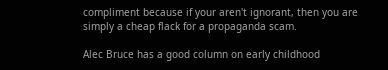compliment because if your aren't ignorant, then you are simply a cheap flack for a propaganda scam.

Alec Bruce has a good column on early childhood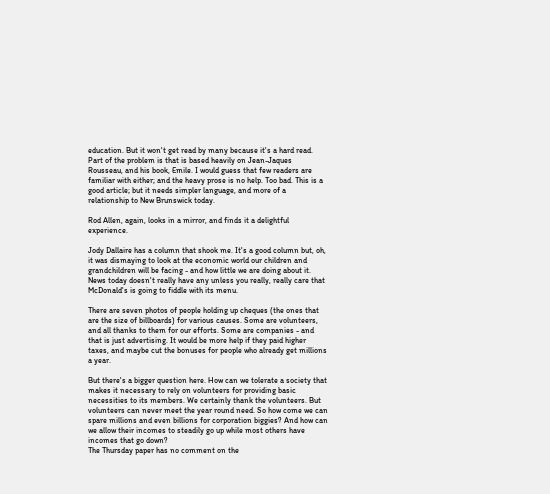education. But it won't get read by many because it's a hard read. Part of the problem is that is based heavily on Jean-Jaques Rousseau, and his book, Emile. I would guess that few readers are familiar with either; and the heavy prose is no help. Too bad. This is a good article; but it needs simpler language, and more of a relationship to New Brunswick today.

Rod Allen, again, looks in a mirror, and finds it a delightful experience.

Jody Dallaire has a column that shook me. It's a good column but, oh, it was dismaying to look at the economic world our children and grandchildren will be facing - and how little we are doing about it.
News today doesn't really have any unless you really, really care that McDonald's is going to fiddle with its menu.

There are seven photos of people holding up cheques (the ones that are the size of billboards) for various causes. Some are volunteers, and all thanks to them for our efforts. Some are companies - and that is just advertising. It would be more help if they paid higher taxes, and maybe cut the bonuses for people who already get millions a year.

But there's a bigger question here. How can we tolerate a society that makes it necessary to rely on volunteers for providing basic necessities to its members. We certainly thank the volunteers. But volunteers can never meet the year round need. So how come we can spare millions and even billions for corporation biggies? And how can we allow their incomes to steadily go up while most others have incomes that go down?
The Thursday paper has no comment on the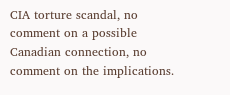CIA torture scandal, no comment on a possible Canadian connection, no comment on the implications.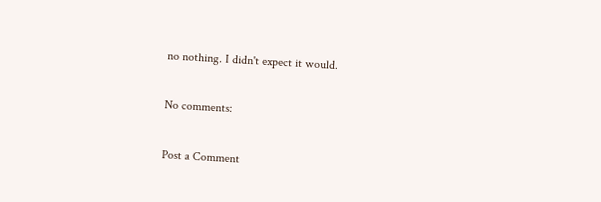no nothing. I didn't expect it would.

No comments:

Post a Comment